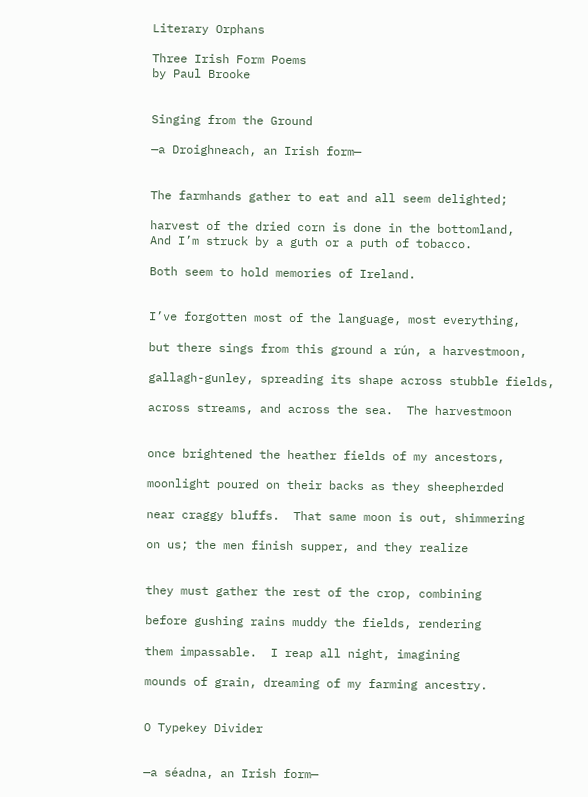Literary Orphans

Three Irish Form Poems
by Paul Brooke


Singing from the Ground

—a Droighneach, an Irish form—


The farmhands gather to eat and all seem delighted;

harvest of the dried corn is done in the bottomland,
And I’m struck by a guth or a puth of tobacco.

Both seem to hold memories of Ireland.


I’ve forgotten most of the language, most everything,

but there sings from this ground a rún, a harvestmoon,

gallagh-gunley, spreading its shape across stubble fields,

across streams, and across the sea.  The harvestmoon


once brightened the heather fields of my ancestors,

moonlight poured on their backs as they sheepherded

near craggy bluffs.  That same moon is out, shimmering

on us; the men finish supper, and they realize


they must gather the rest of the crop, combining

before gushing rains muddy the fields, rendering

them impassable.  I reap all night, imagining

mounds of grain, dreaming of my farming ancestry.


O Typekey Divider


—a séadna, an Irish form—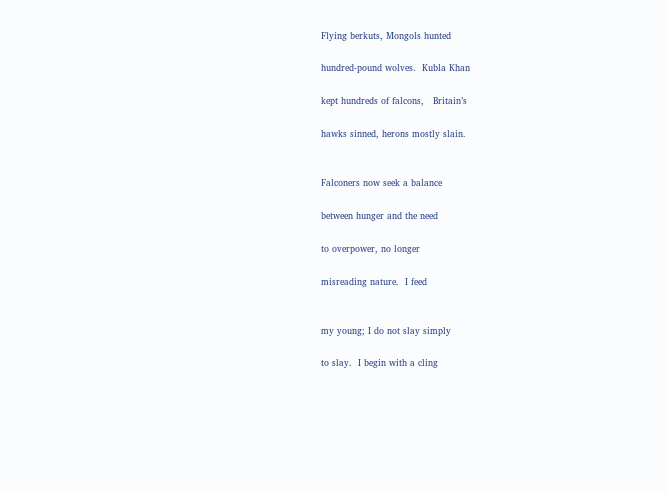Flying berkuts, Mongols hunted

hundred-pound wolves.  Kubla Khan

kept hundreds of falcons,   Britain’s

hawks sinned, herons mostly slain.


Falconers now seek a balance

between hunger and the need

to overpower, no longer

misreading nature.  I feed


my young; I do not slay simply

to slay.  I begin with a cling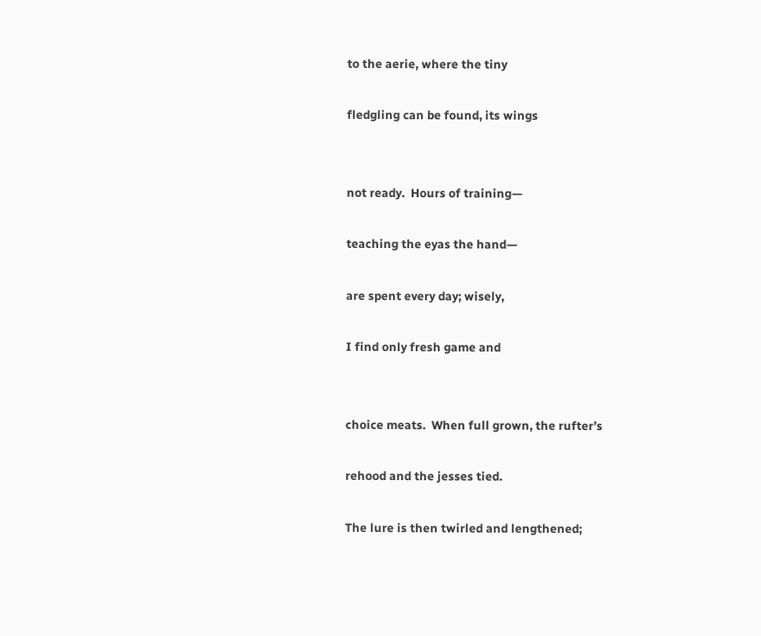to the aerie, where the tiny

fledgling can be found, its wings


not ready.  Hours of training—

teaching the eyas the hand—

are spent every day; wisely,

I find only fresh game and


choice meats.  When full grown, the rufter’s

rehood and the jesses tied.

The lure is then twirled and lengthened;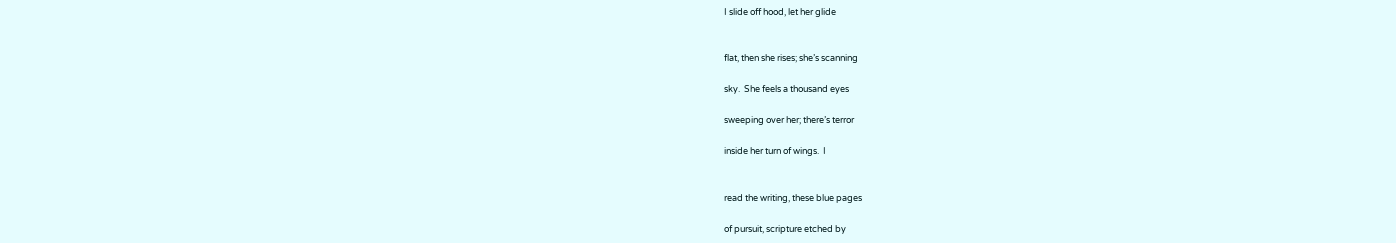I slide off hood, let her glide


flat, then she rises; she’s scanning

sky.  She feels a thousand eyes

sweeping over her; there’s terror

inside her turn of wings.  I


read the writing, these blue pages

of pursuit, scripture etched by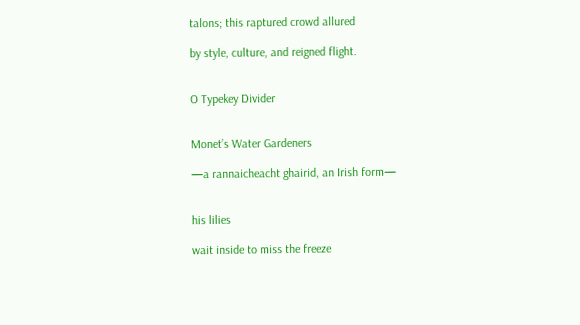talons; this raptured crowd allured

by style, culture, and reigned flight.


O Typekey Divider


Monet’s Water Gardeners

—a rannaicheacht ghairid, an Irish form—


his lilies

wait inside to miss the freeze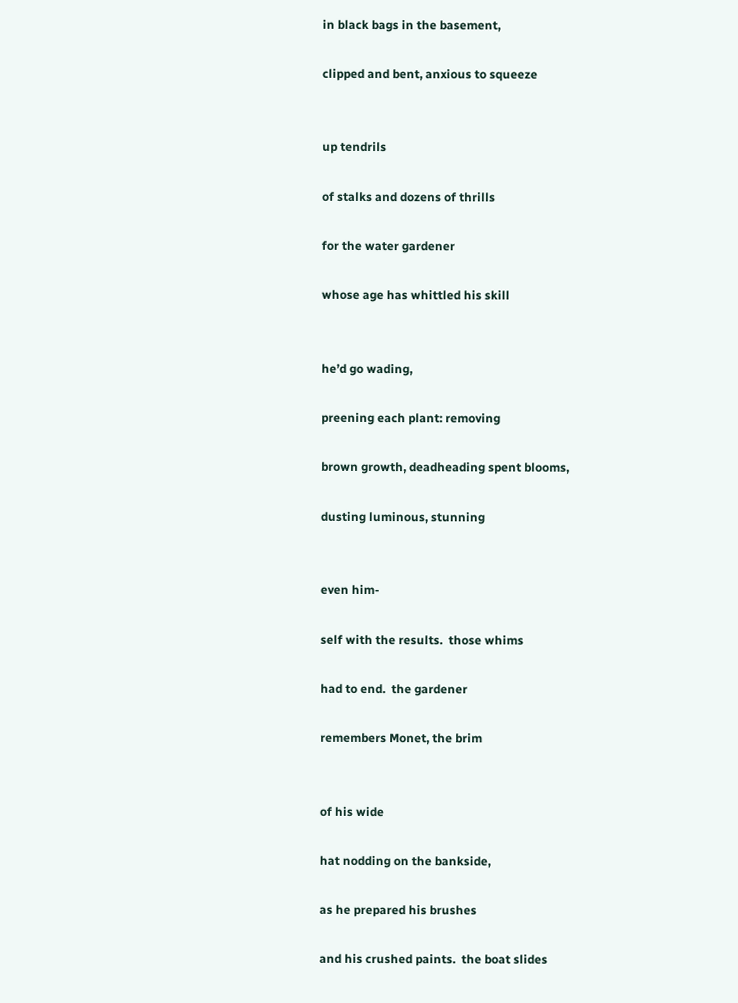in black bags in the basement,

clipped and bent, anxious to squeeze


up tendrils

of stalks and dozens of thrills

for the water gardener

whose age has whittled his skill


he’d go wading,

preening each plant: removing

brown growth, deadheading spent blooms,

dusting luminous, stunning


even him-

self with the results.  those whims

had to end.  the gardener

remembers Monet, the brim


of his wide

hat nodding on the bankside,

as he prepared his brushes

and his crushed paints.  the boat slides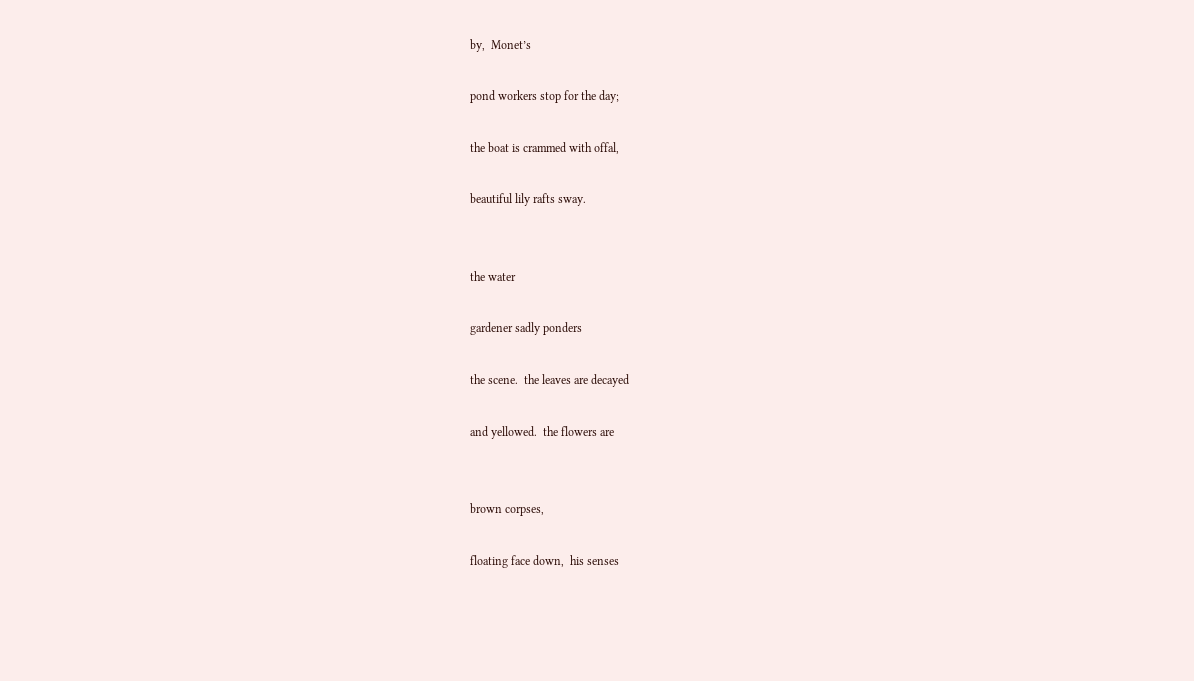by,  Monet’s

pond workers stop for the day;

the boat is crammed with offal,

beautiful lily rafts sway.


the water

gardener sadly ponders

the scene.  the leaves are decayed

and yellowed.  the flowers are


brown corpses,

floating face down,  his senses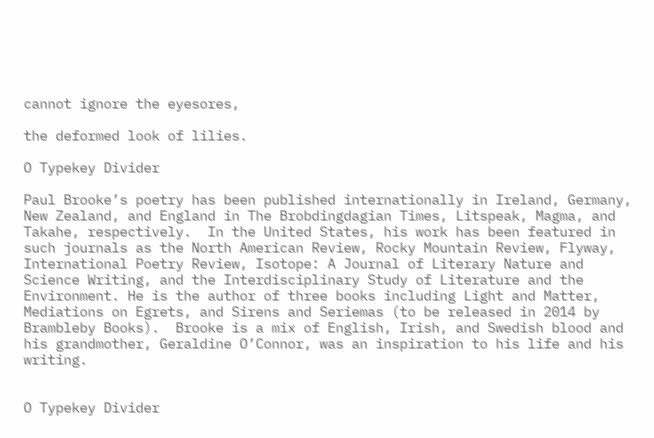cannot ignore the eyesores,

the deformed look of lilies.

O Typekey Divider

Paul Brooke’s poetry has been published internationally in Ireland, Germany, New Zealand, and England in The Brobdingdagian Times, Litspeak, Magma, and Takahe, respectively.  In the United States, his work has been featured in such journals as the North American Review, Rocky Mountain Review, Flyway, International Poetry Review, Isotope: A Journal of Literary Nature and Science Writing, and the Interdisciplinary Study of Literature and the Environment. He is the author of three books including Light and Matter, Mediations on Egrets, and Sirens and Seriemas (to be released in 2014 by Brambleby Books).  Brooke is a mix of English, Irish, and Swedish blood and his grandmother, Geraldine O’Connor, was an inspiration to his life and his writing.


O Typekey Divider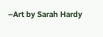–Art by Sarah Hardy